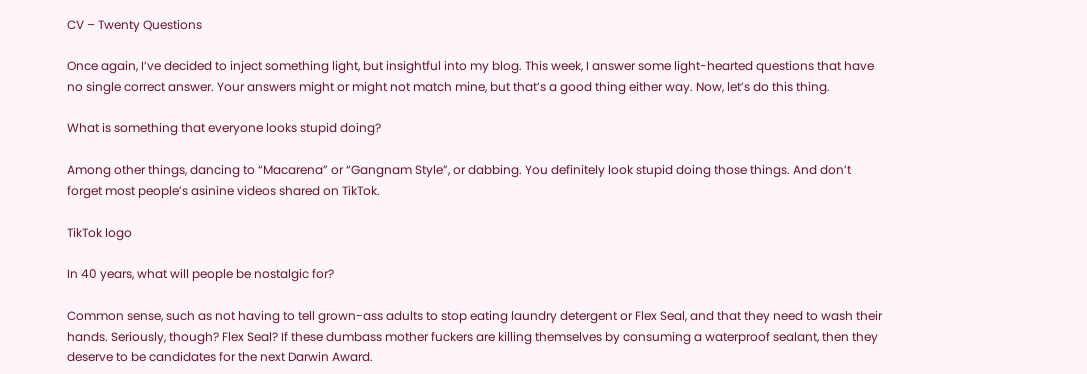CV – Twenty Questions

Once again, I’ve decided to inject something light, but insightful into my blog. This week, I answer some light-hearted questions that have no single correct answer. Your answers might or might not match mine, but that’s a good thing either way. Now, let’s do this thing.

What is something that everyone looks stupid doing?

Among other things, dancing to “Macarena” or “Gangnam Style”, or dabbing. You definitely look stupid doing those things. And don’t forget most people’s asinine videos shared on TikTok.

TikTok logo

In 40 years, what will people be nostalgic for?

Common sense, such as not having to tell grown-ass adults to stop eating laundry detergent or Flex Seal, and that they need to wash their hands. Seriously, though? Flex Seal? If these dumbass mother fuckers are killing themselves by consuming a waterproof sealant, then they deserve to be candidates for the next Darwin Award.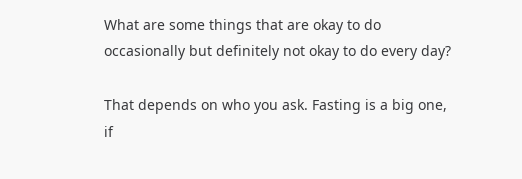What are some things that are okay to do occasionally but definitely not okay to do every day?

That depends on who you ask. Fasting is a big one, if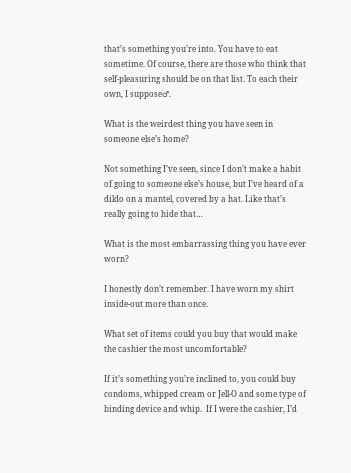that’s something you’re into. You have to eat sometime. Of course, there are those who think that self-pleasuring should be on that list. To each their own, I suppose♂.

What is the weirdest thing you have seen in someone else’s home?

Not something I’ve seen, since I don’t make a habit of going to someone else’s house, but I’ve heard of a dildo on a mantel, covered by a hat. Like that’s really going to hide that…

What is the most embarrassing thing you have ever worn?

I honestly don’t remember. I have worn my shirt inside-out more than once.

What set of items could you buy that would make the cashier the most uncomfortable?

If it’s something you’re inclined to, you could buy condoms, whipped cream or Jell-O and some type of binding device and whip.  If I were the cashier, I’d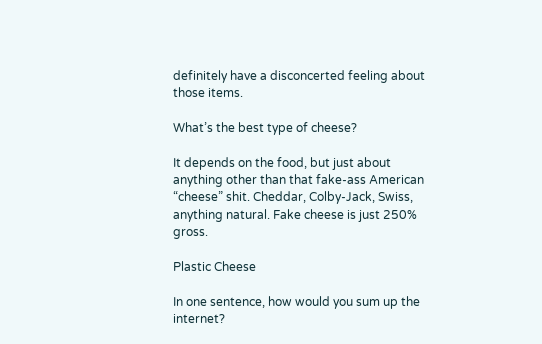definitely have a disconcerted feeling about those items.

What’s the best type of cheese?

It depends on the food, but just about anything other than that fake-ass American “cheese” shit. Cheddar, Colby-Jack, Swiss, anything natural. Fake cheese is just 250% gross.

Plastic Cheese

In one sentence, how would you sum up the internet?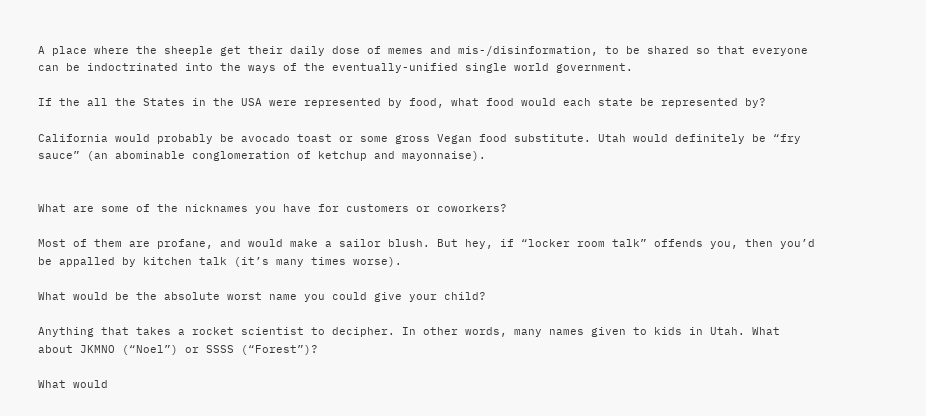A place where the sheeple get their daily dose of memes and mis-/disinformation, to be shared so that everyone can be indoctrinated into the ways of the eventually-unified single world government.

If the all the States in the USA were represented by food, what food would each state be represented by?

California would probably be avocado toast or some gross Vegan food substitute. Utah would definitely be “fry sauce” (an abominable conglomeration of ketchup and mayonnaise).


What are some of the nicknames you have for customers or coworkers?

Most of them are profane, and would make a sailor blush. But hey, if “locker room talk” offends you, then you’d be appalled by kitchen talk (it’s many times worse).

What would be the absolute worst name you could give your child?

Anything that takes a rocket scientist to decipher. In other words, many names given to kids in Utah. What about JKMNO (“Noel”) or SSSS (“Forest”)?

What would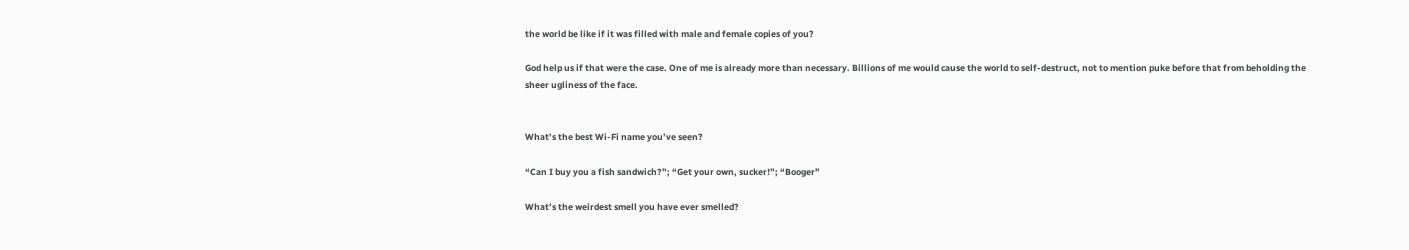the world be like if it was filled with male and female copies of you?

God help us if that were the case. One of me is already more than necessary. Billions of me would cause the world to self-destruct, not to mention puke before that from beholding the sheer ugliness of the face.


What’s the best Wi-Fi name you’ve seen?

“Can I buy you a fish sandwich?”; “Get your own, sucker!”; “Booger”

What’s the weirdest smell you have ever smelled?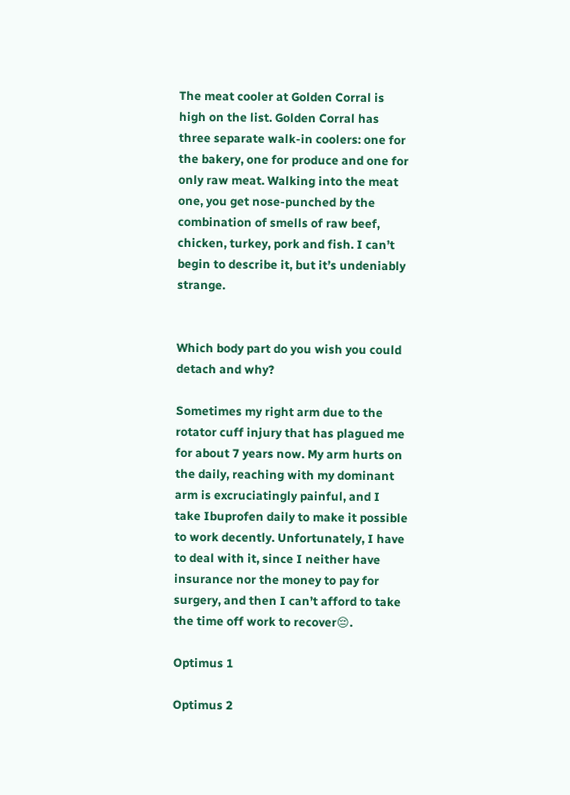The meat cooler at Golden Corral is high on the list. Golden Corral has three separate walk-in coolers: one for the bakery, one for produce and one for only raw meat. Walking into the meat one, you get nose-punched by the combination of smells of raw beef, chicken, turkey, pork and fish. I can’t begin to describe it, but it’s undeniably strange.


Which body part do you wish you could detach and why?

Sometimes my right arm due to the rotator cuff injury that has plagued me for about 7 years now. My arm hurts on the daily, reaching with my dominant arm is excruciatingly painful, and I take Ibuprofen daily to make it possible to work decently. Unfortunately, I have to deal with it, since I neither have insurance nor the money to pay for surgery, and then I can’t afford to take the time off work to recover😔.

Optimus 1

Optimus 2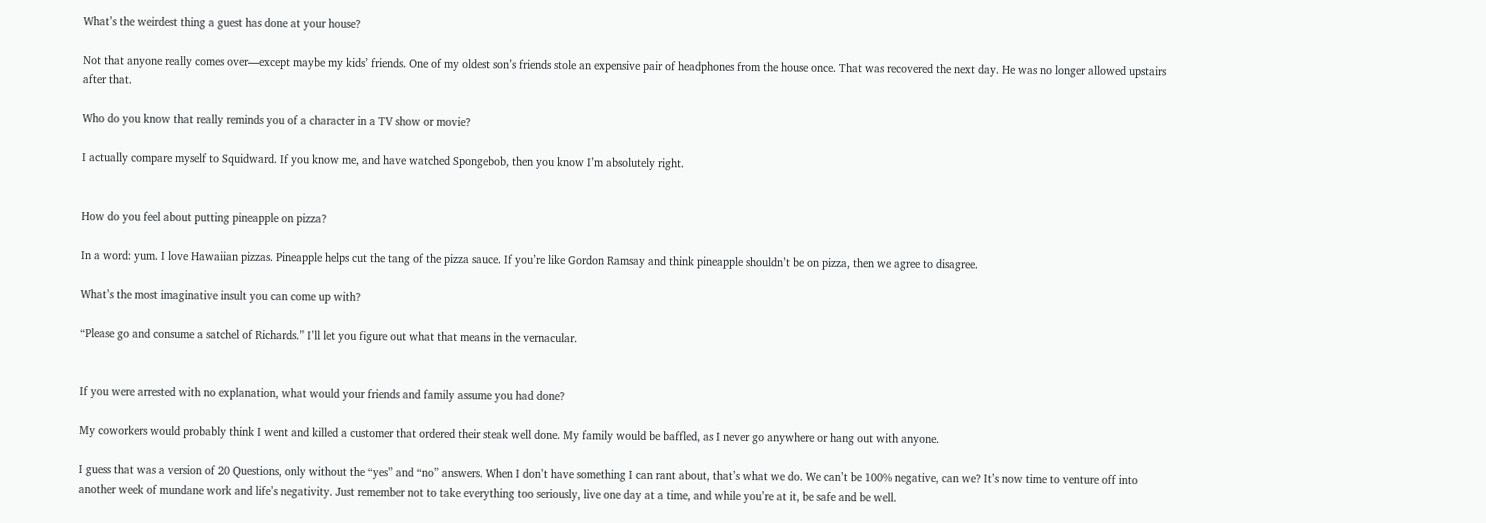What’s the weirdest thing a guest has done at your house?

Not that anyone really comes over—except maybe my kids’ friends. One of my oldest son’s friends stole an expensive pair of headphones from the house once. That was recovered the next day. He was no longer allowed upstairs after that.

Who do you know that really reminds you of a character in a TV show or movie?

I actually compare myself to Squidward. If you know me, and have watched Spongebob, then you know I’m absolutely right.


How do you feel about putting pineapple on pizza?

In a word: yum. I love Hawaiian pizzas. Pineapple helps cut the tang of the pizza sauce. If you’re like Gordon Ramsay and think pineapple shouldn’t be on pizza, then we agree to disagree.

What’s the most imaginative insult you can come up with?

“Please go and consume a satchel of Richards.” I’ll let you figure out what that means in the vernacular.


If you were arrested with no explanation, what would your friends and family assume you had done?

My coworkers would probably think I went and killed a customer that ordered their steak well done. My family would be baffled, as I never go anywhere or hang out with anyone.

I guess that was a version of 20 Questions, only without the “yes” and “no” answers. When I don’t have something I can rant about, that’s what we do. We can’t be 100% negative, can we? It’s now time to venture off into another week of mundane work and life’s negativity. Just remember not to take everything too seriously, live one day at a time, and while you’re at it, be safe and be well.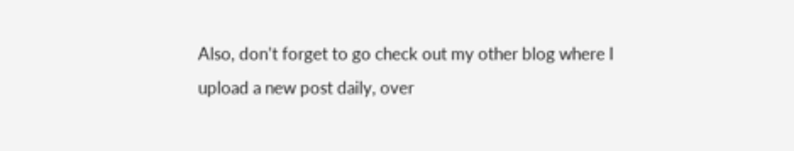Also, don’t forget to go check out my other blog where I upload a new post daily, over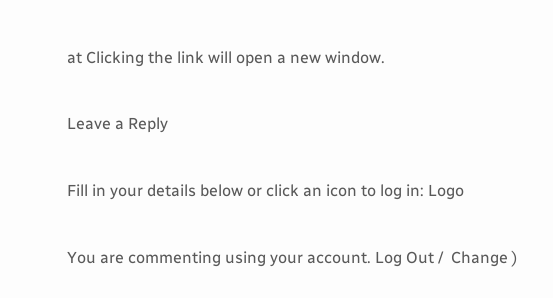at Clicking the link will open a new window.

Leave a Reply

Fill in your details below or click an icon to log in: Logo

You are commenting using your account. Log Out /  Change )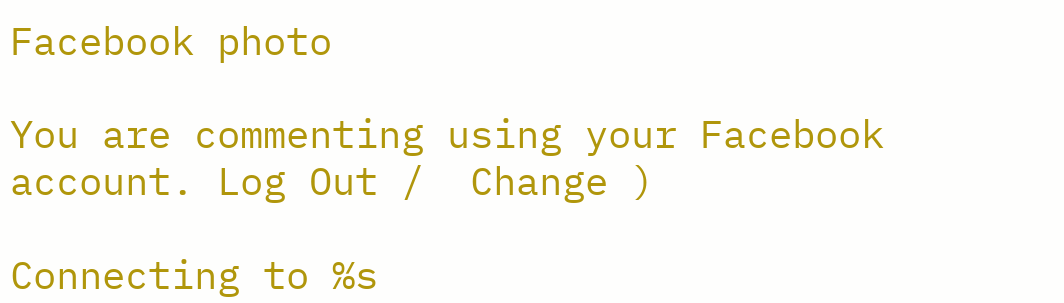Facebook photo

You are commenting using your Facebook account. Log Out /  Change )

Connecting to %s